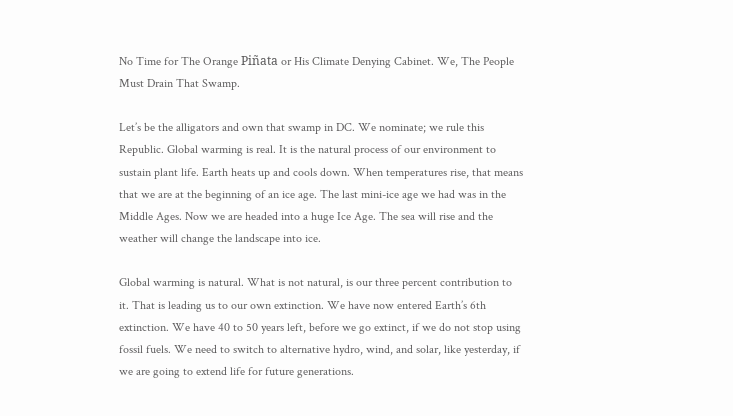No Time for The Orange Piñata or His Climate Denying Cabinet. We, The People Must Drain That Swamp.

Let’s be the alligators and own that swamp in DC. We nominate; we rule this Republic. Global warming is real. It is the natural process of our environment to sustain plant life. Earth heats up and cools down. When temperatures rise, that means that we are at the beginning of an ice age. The last mini-ice age we had was in the Middle Ages. Now we are headed into a huge Ice Age. The sea will rise and the weather will change the landscape into ice.

Global warming is natural. What is not natural, is our three percent contribution to it. That is leading us to our own extinction. We have now entered Earth’s 6th extinction. We have 40 to 50 years left, before we go extinct, if we do not stop using fossil fuels. We need to switch to alternative hydro, wind, and solar, like yesterday, if we are going to extend life for future generations.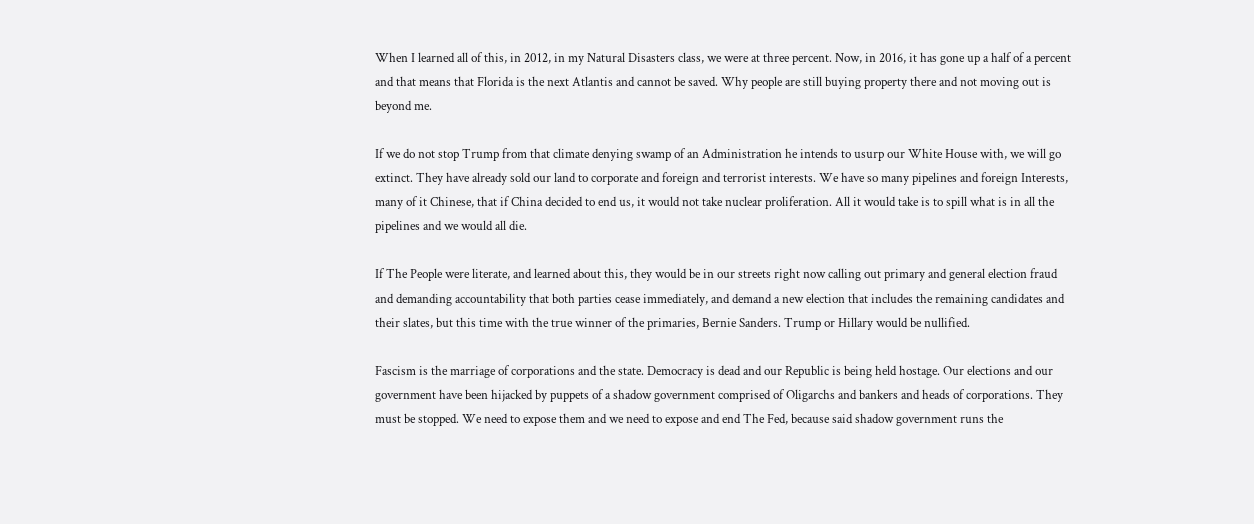When I learned all of this, in 2012, in my Natural Disasters class, we were at three percent. Now, in 2016, it has gone up a half of a percent and that means that Florida is the next Atlantis and cannot be saved. Why people are still buying property there and not moving out is beyond me.

If we do not stop Trump from that climate denying swamp of an Administration he intends to usurp our White House with, we will go extinct. They have already sold our land to corporate and foreign and terrorist interests. We have so many pipelines and foreign Interests, many of it Chinese, that if China decided to end us, it would not take nuclear proliferation. All it would take is to spill what is in all the pipelines and we would all die.

If The People were literate, and learned about this, they would be in our streets right now calling out primary and general election fraud and demanding accountability that both parties cease immediately, and demand a new election that includes the remaining candidates and their slates, but this time with the true winner of the primaries, Bernie Sanders. Trump or Hillary would be nullified.

Fascism is the marriage of corporations and the state. Democracy is dead and our Republic is being held hostage. Our elections and our government have been hijacked by puppets of a shadow government comprised of Oligarchs and bankers and heads of corporations. They must be stopped. We need to expose them and we need to expose and end The Fed, because said shadow government runs the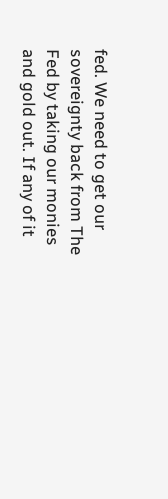fed. We need to get our sovereignty back from The Fed by taking our monies and gold out. If any of it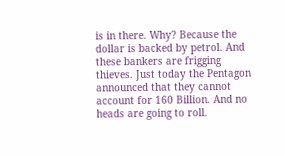is in there. Why? Because the dollar is backed by petrol. And these bankers are frigging thieves. Just today the Pentagon announced that they cannot account for 160 Billion. And no heads are going to roll.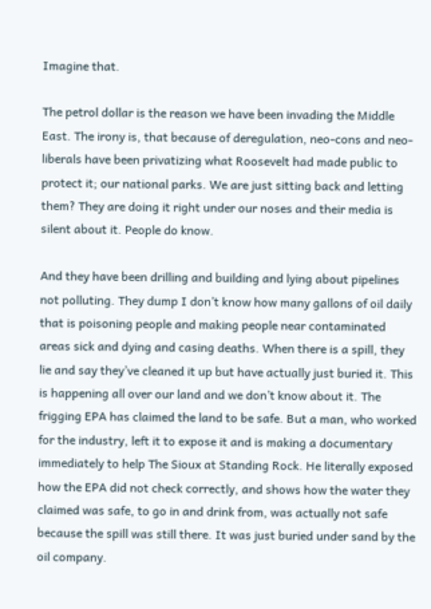Imagine that.

The petrol dollar is the reason we have been invading the Middle East. The irony is, that because of deregulation, neo-cons and neo-liberals have been privatizing what Roosevelt had made public to protect it; our national parks. We are just sitting back and letting them? They are doing it right under our noses and their media is silent about it. People do know.

And they have been drilling and building and lying about pipelines not polluting. They dump I don’t know how many gallons of oil daily that is poisoning people and making people near contaminated areas sick and dying and casing deaths. When there is a spill, they lie and say they’ve cleaned it up but have actually just buried it. This is happening all over our land and we don’t know about it. The frigging EPA has claimed the land to be safe. But a man, who worked for the industry, left it to expose it and is making a documentary immediately to help The Sioux at Standing Rock. He literally exposed how the EPA did not check correctly, and shows how the water they claimed was safe, to go in and drink from, was actually not safe because the spill was still there. It was just buried under sand by the oil company.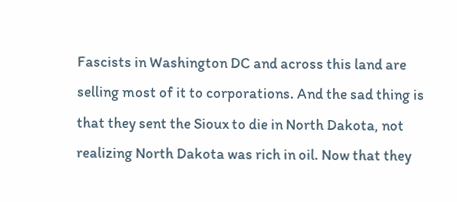Fascists in Washington DC and across this land are selling most of it to corporations. And the sad thing is that they sent the Sioux to die in North Dakota, not realizing North Dakota was rich in oil. Now that they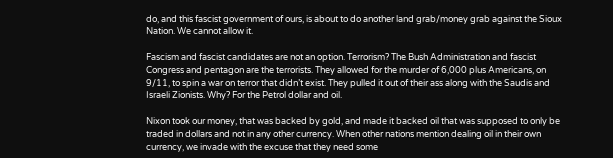do, and this fascist government of ours, is about to do another land grab/money grab against the Sioux Nation. We cannot allow it.

Fascism and fascist candidates are not an option. Terrorism? The Bush Administration and fascist Congress and pentagon are the terrorists. They allowed for the murder of 6,000 plus Americans, on 9/11, to spin a war on terror that didn’t exist. They pulled it out of their ass along with the Saudis and Israeli Zionists. Why? For the Petrol dollar and oil.

Nixon took our money, that was backed by gold, and made it backed oil that was supposed to only be traded in dollars and not in any other currency. When other nations mention dealing oil in their own currency, we invade with the excuse that they need some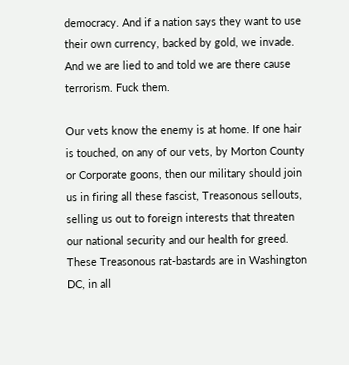democracy. And if a nation says they want to use their own currency, backed by gold, we invade. And we are lied to and told we are there cause terrorism. Fuck them.

Our vets know the enemy is at home. If one hair is touched, on any of our vets, by Morton County or Corporate goons, then our military should join us in firing all these fascist, Treasonous sellouts, selling us out to foreign interests that threaten our national security and our health for greed. These Treasonous rat-bastards are in Washington DC, in all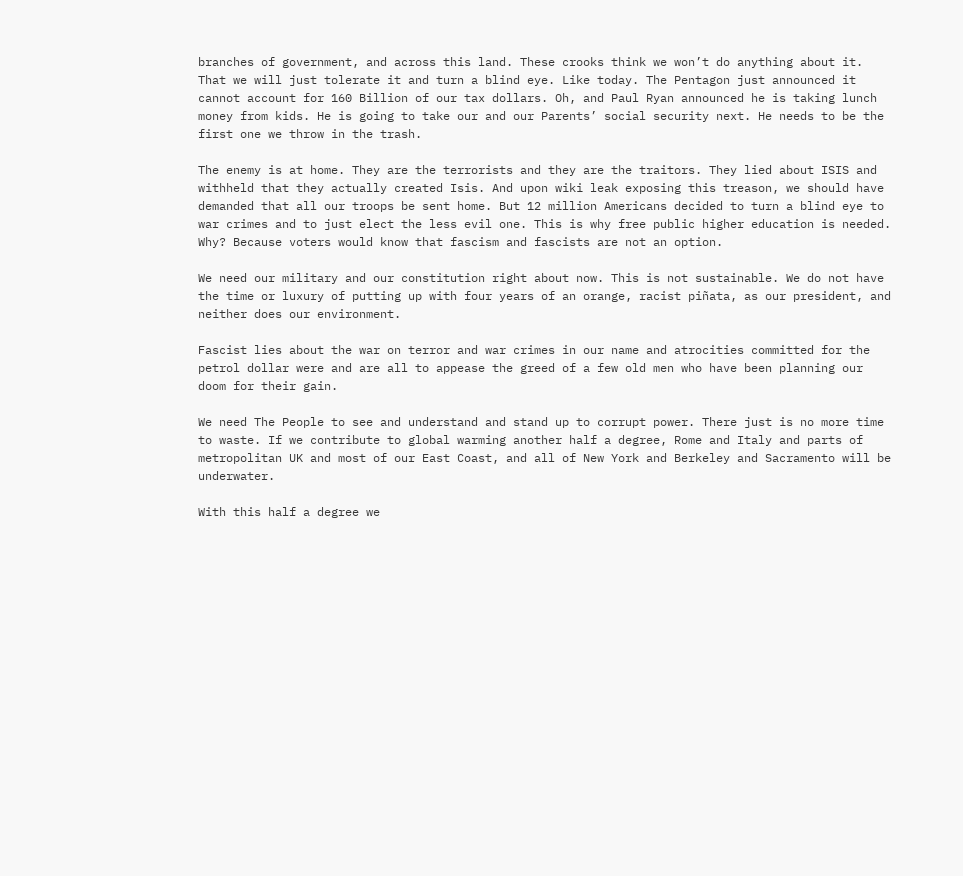branches of government, and across this land. These crooks think we won’t do anything about it. That we will just tolerate it and turn a blind eye. Like today. The Pentagon just announced it cannot account for 160 Billion of our tax dollars. Oh, and Paul Ryan announced he is taking lunch money from kids. He is going to take our and our Parents’ social security next. He needs to be the first one we throw in the trash.

The enemy is at home. They are the terrorists and they are the traitors. They lied about ISIS and withheld that they actually created Isis. And upon wiki leak exposing this treason, we should have demanded that all our troops be sent home. But 12 million Americans decided to turn a blind eye to war crimes and to just elect the less evil one. This is why free public higher education is needed. Why? Because voters would know that fascism and fascists are not an option.

We need our military and our constitution right about now. This is not sustainable. We do not have the time or luxury of putting up with four years of an orange, racist piñata, as our president, and neither does our environment.

Fascist lies about the war on terror and war crimes in our name and atrocities committed for the petrol dollar were and are all to appease the greed of a few old men who have been planning our doom for their gain.

We need The People to see and understand and stand up to corrupt power. There just is no more time to waste. If we contribute to global warming another half a degree, Rome and Italy and parts of metropolitan UK and most of our East Coast, and all of New York and Berkeley and Sacramento will be underwater.

With this half a degree we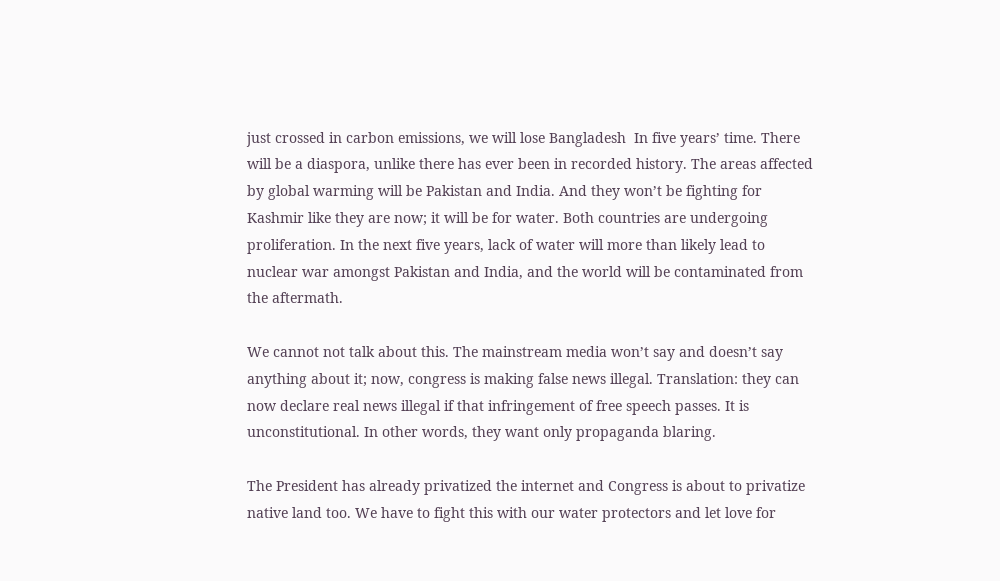just crossed in carbon emissions, we will lose Bangladesh  In five years’ time. There will be a diaspora, unlike there has ever been in recorded history. The areas affected by global warming will be Pakistan and India. And they won’t be fighting for Kashmir like they are now; it will be for water. Both countries are undergoing proliferation. In the next five years, lack of water will more than likely lead to nuclear war amongst Pakistan and India, and the world will be contaminated from the aftermath.

We cannot not talk about this. The mainstream media won’t say and doesn’t say anything about it; now, congress is making false news illegal. Translation: they can now declare real news illegal if that infringement of free speech passes. It is unconstitutional. In other words, they want only propaganda blaring.

The President has already privatized the internet and Congress is about to privatize native land too. We have to fight this with our water protectors and let love for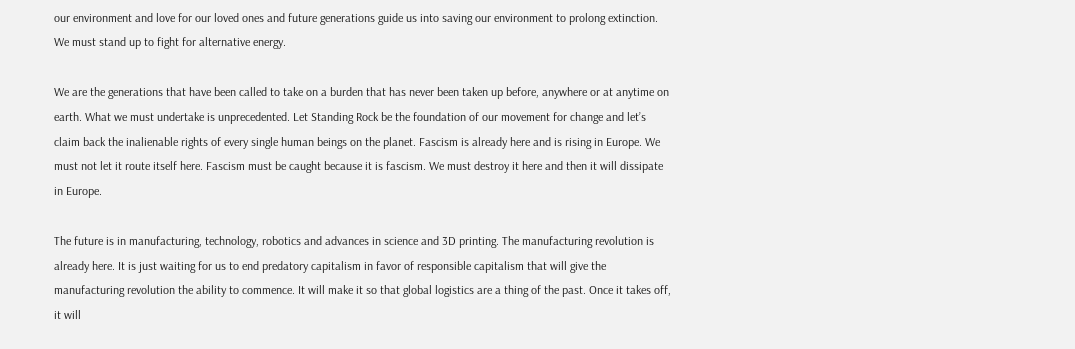our environment and love for our loved ones and future generations guide us into saving our environment to prolong extinction. We must stand up to fight for alternative energy.

We are the generations that have been called to take on a burden that has never been taken up before, anywhere or at anytime on earth. What we must undertake is unprecedented. Let Standing Rock be the foundation of our movement for change and let’s claim back the inalienable rights of every single human beings on the planet. Fascism is already here and is rising in Europe. We must not let it route itself here. Fascism must be caught because it is fascism. We must destroy it here and then it will dissipate in Europe.

The future is in manufacturing, technology, robotics and advances in science and 3D printing. The manufacturing revolution is already here. It is just waiting for us to end predatory capitalism in favor of responsible capitalism that will give the manufacturing revolution the ability to commence. It will make it so that global logistics are a thing of the past. Once it takes off, it will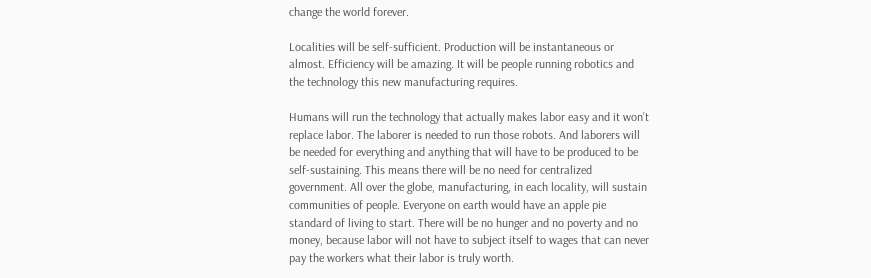change the world forever.

Localities will be self-sufficient. Production will be instantaneous or almost. Efficiency will be amazing. It will be people running robotics and the technology this new manufacturing requires.

Humans will run the technology that actually makes labor easy and it won’t replace labor. The laborer is needed to run those robots. And laborers will be needed for everything and anything that will have to be produced to be self-sustaining. This means there will be no need for centralized government. All over the globe, manufacturing, in each locality, will sustain communities of people. Everyone on earth would have an apple pie standard of living to start. There will be no hunger and no poverty and no money, because labor will not have to subject itself to wages that can never pay the workers what their labor is truly worth.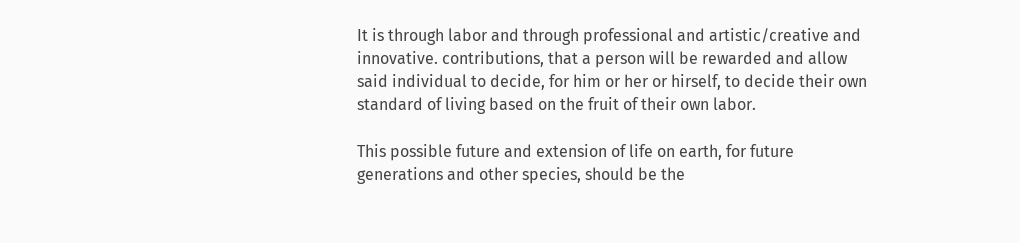It is through labor and through professional and artistic/creative and innovative. contributions, that a person will be rewarded and allow said individual to decide, for him or her or hirself, to decide their own standard of living based on the fruit of their own labor.

This possible future and extension of life on earth, for future generations and other species, should be the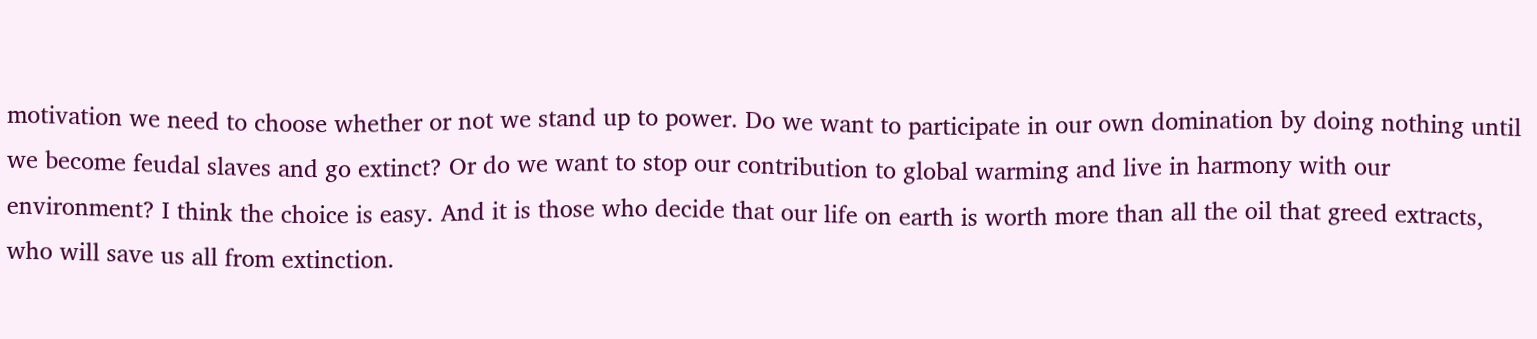motivation we need to choose whether or not we stand up to power. Do we want to participate in our own domination by doing nothing until we become feudal slaves and go extinct? Or do we want to stop our contribution to global warming and live in harmony with our environment? I think the choice is easy. And it is those who decide that our life on earth is worth more than all the oil that greed extracts, who will save us all from extinction.